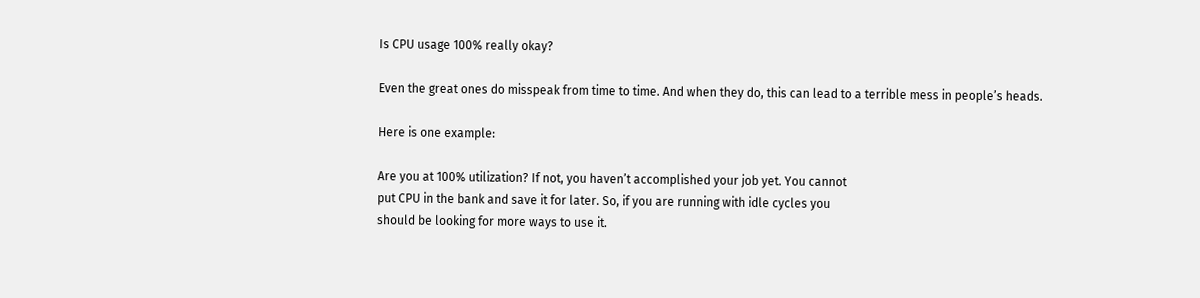Is CPU usage 100% really okay?

Even the great ones do misspeak from time to time. And when they do, this can lead to a terrible mess in people’s heads.

Here is one example:

Are you at 100% utilization? If not, you haven’t accomplished your job yet. You cannot
put CPU in the bank and save it for later. So, if you are running with idle cycles you
should be looking for more ways to use it.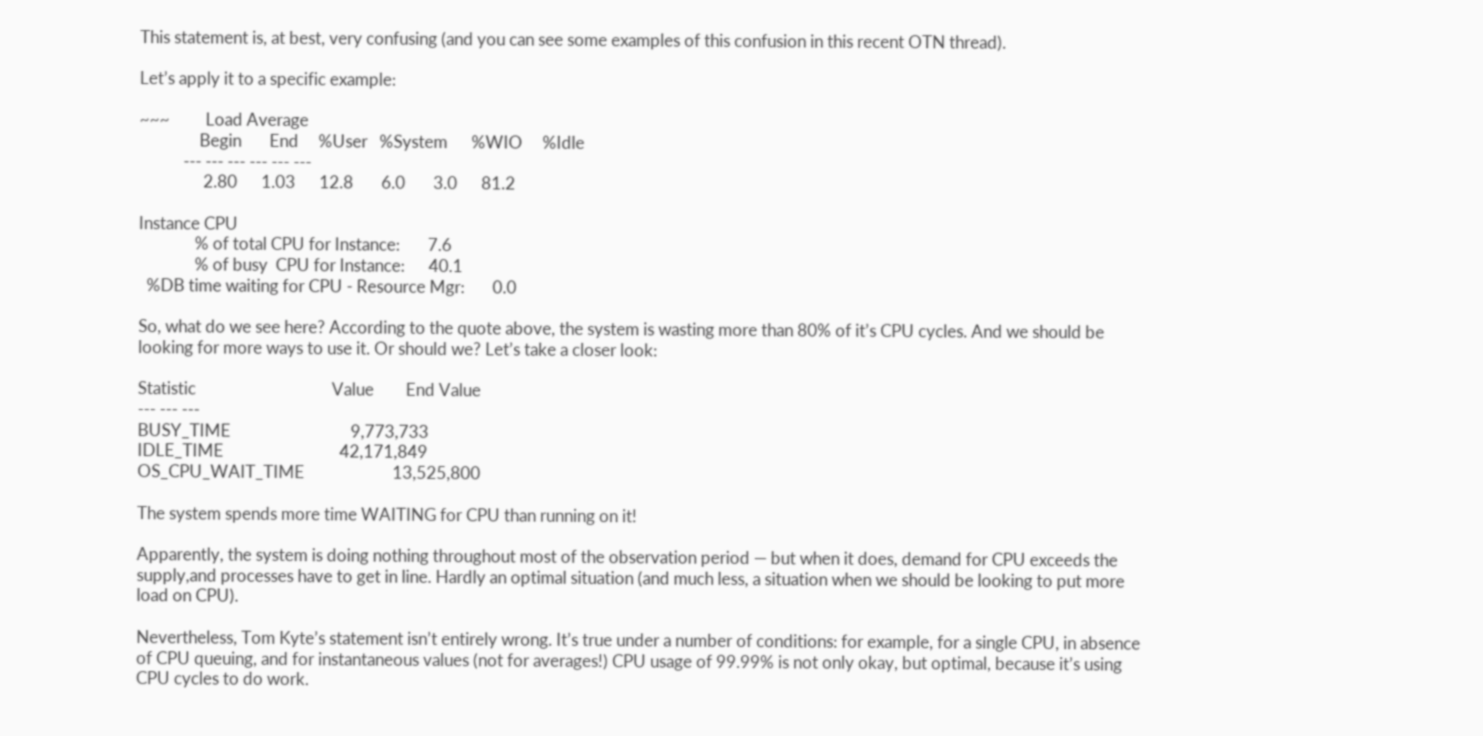This statement is, at best, very confusing (and you can see some examples of this confusion in this recent OTN thread).

Let’s apply it to a specific example:

~~~         Load Average
               Begin       End     %User   %System      %WIO     %Idle
           --- --- --- --- --- ---
                2.80      1.03      12.8       6.0       3.0      81.2

Instance CPU
              % of total CPU for Instance:       7.6
              % of busy  CPU for Instance:      40.1
  %DB time waiting for CPU - Resource Mgr:       0.0

So, what do we see here? According to the quote above, the system is wasting more than 80% of it’s CPU cycles. And we should be looking for more ways to use it. Or should we? Let’s take a closer look:

Statistic                                  Value        End Value
--- --- ---
BUSY_TIME                              9,773,733
IDLE_TIME                             42,171,849
OS_CPU_WAIT_TIME                      13,525,800

The system spends more time WAITING for CPU than running on it!

Apparently, the system is doing nothing throughout most of the observation period — but when it does, demand for CPU exceeds the supply,and processes have to get in line. Hardly an optimal situation (and much less, a situation when we should be looking to put more load on CPU).

Nevertheless, Tom Kyte’s statement isn’t entirely wrong. It’s true under a number of conditions: for example, for a single CPU, in absence of CPU queuing, and for instantaneous values (not for averages!) CPU usage of 99.99% is not only okay, but optimal, because it’s using CPU cycles to do work.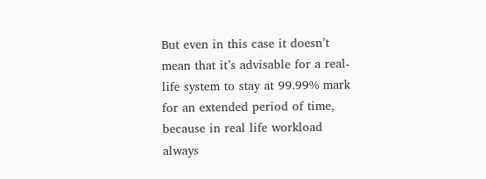But even in this case it doesn’t mean that it’s advisable for a real-life system to stay at 99.99% mark for an extended period of time, because in real life workload always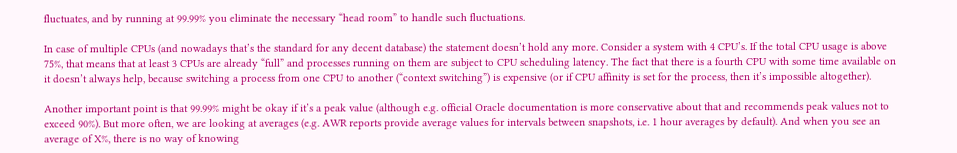fluctuates, and by running at 99.99% you eliminate the necessary “head room” to handle such fluctuations.

In case of multiple CPUs (and nowadays that’s the standard for any decent database) the statement doesn’t hold any more. Consider a system with 4 CPU’s. If the total CPU usage is above 75%, that means that at least 3 CPUs are already “full” and processes running on them are subject to CPU scheduling latency. The fact that there is a fourth CPU with some time available on it doesn’t always help, because switching a process from one CPU to another (“context switching”) is expensive (or if CPU affinity is set for the process, then it’s impossible altogether).

Another important point is that 99.99% might be okay if it’s a peak value (although e.g. official Oracle documentation is more conservative about that and recommends peak values not to exceed 90%). But more often, we are looking at averages (e.g. AWR reports provide average values for intervals between snapshots, i.e. 1 hour averages by default). And when you see an average of X%, there is no way of knowing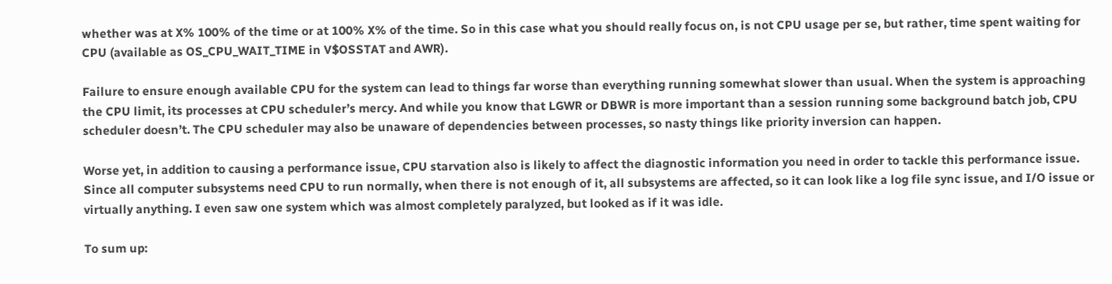whether was at X% 100% of the time or at 100% X% of the time. So in this case what you should really focus on, is not CPU usage per se, but rather, time spent waiting for CPU (available as OS_CPU_WAIT_TIME in V$OSSTAT and AWR).

Failure to ensure enough available CPU for the system can lead to things far worse than everything running somewhat slower than usual. When the system is approaching the CPU limit, its processes at CPU scheduler’s mercy. And while you know that LGWR or DBWR is more important than a session running some background batch job, CPU scheduler doesn’t. The CPU scheduler may also be unaware of dependencies between processes, so nasty things like priority inversion can happen.

Worse yet, in addition to causing a performance issue, CPU starvation also is likely to affect the diagnostic information you need in order to tackle this performance issue. Since all computer subsystems need CPU to run normally, when there is not enough of it, all subsystems are affected, so it can look like a log file sync issue, and I/O issue or virtually anything. I even saw one system which was almost completely paralyzed, but looked as if it was idle.

To sum up: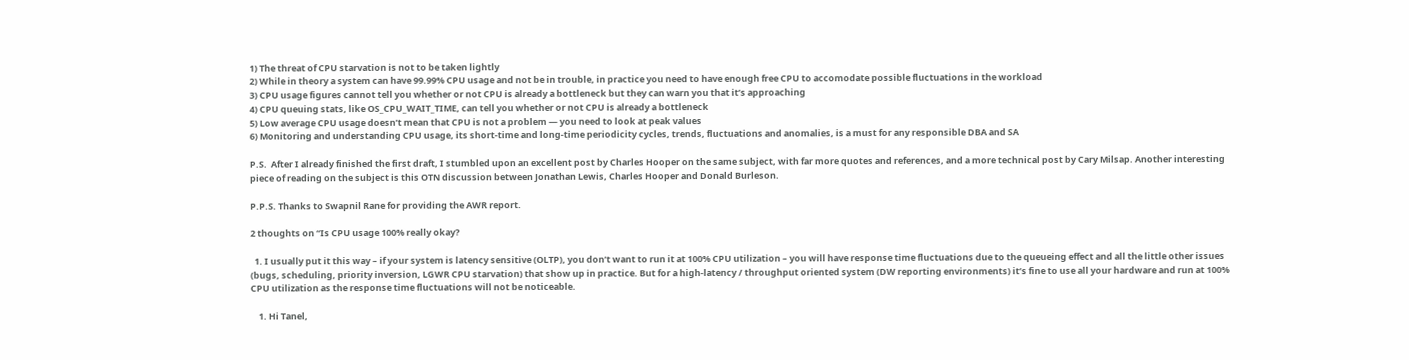1) The threat of CPU starvation is not to be taken lightly
2) While in theory a system can have 99.99% CPU usage and not be in trouble, in practice you need to have enough free CPU to accomodate possible fluctuations in the workload
3) CPU usage figures cannot tell you whether or not CPU is already a bottleneck but they can warn you that it’s approaching
4) CPU queuing stats, like OS_CPU_WAIT_TIME, can tell you whether or not CPU is already a bottleneck
5) Low average CPU usage doesn’t mean that CPU is not a problem — you need to look at peak values
6) Monitoring and understanding CPU usage, its short-time and long-time periodicity cycles, trends, fluctuations and anomalies, is a must for any responsible DBA and SA

P.S.  After I already finished the first draft, I stumbled upon an excellent post by Charles Hooper on the same subject, with far more quotes and references, and a more technical post by Cary Milsap. Another interesting piece of reading on the subject is this OTN discussion between Jonathan Lewis, Charles Hooper and Donald Burleson.

P.P.S. Thanks to Swapnil Rane for providing the AWR report.

2 thoughts on “Is CPU usage 100% really okay?

  1. I usually put it this way – if your system is latency sensitive (OLTP), you don’t want to run it at 100% CPU utilization – you will have response time fluctuations due to the queueing effect and all the little other issues (bugs, scheduling, priority inversion, LGWR CPU starvation) that show up in practice. But for a high-latency / throughput oriented system (DW reporting environments) it’s fine to use all your hardware and run at 100% CPU utilization as the response time fluctuations will not be noticeable.

    1. Hi Tanel,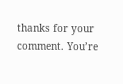thanks for your comment. You’re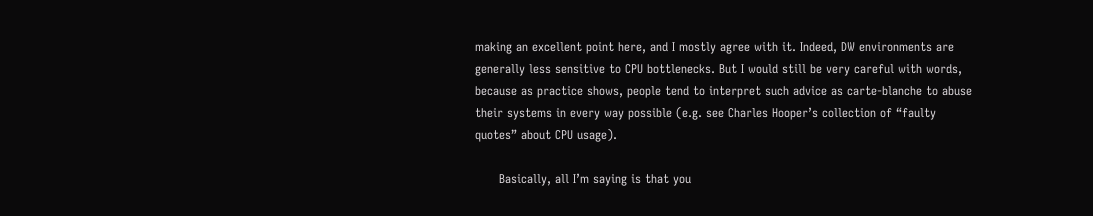making an excellent point here, and I mostly agree with it. Indeed, DW environments are generally less sensitive to CPU bottlenecks. But I would still be very careful with words, because as practice shows, people tend to interpret such advice as carte-blanche to abuse their systems in every way possible (e.g. see Charles Hooper’s collection of “faulty quotes” about CPU usage).

      Basically, all I’m saying is that you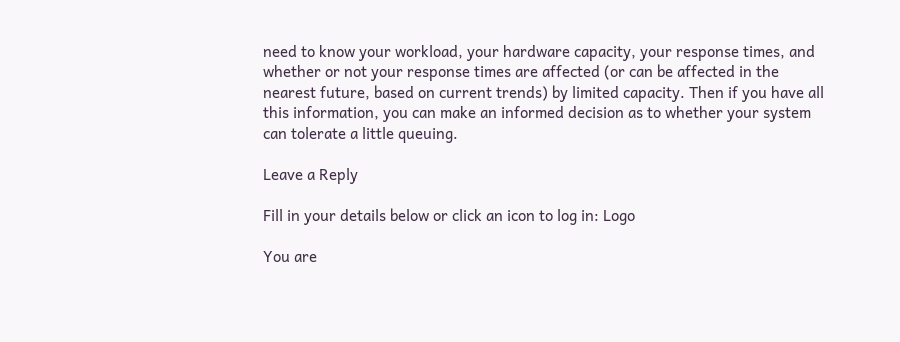need to know your workload, your hardware capacity, your response times, and whether or not your response times are affected (or can be affected in the nearest future, based on current trends) by limited capacity. Then if you have all this information, you can make an informed decision as to whether your system can tolerate a little queuing.

Leave a Reply

Fill in your details below or click an icon to log in: Logo

You are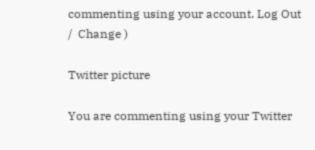commenting using your account. Log Out /  Change )

Twitter picture

You are commenting using your Twitter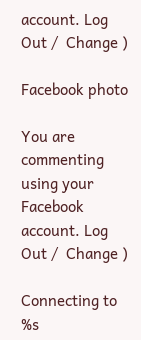account. Log Out /  Change )

Facebook photo

You are commenting using your Facebook account. Log Out /  Change )

Connecting to %s